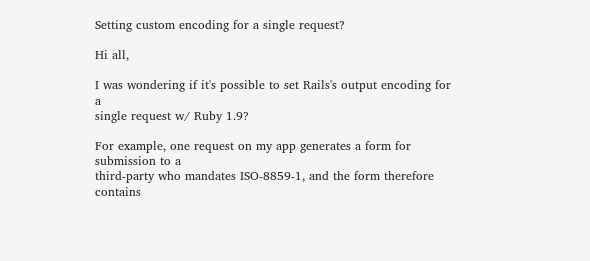Setting custom encoding for a single request?

Hi all,

I was wondering if it's possible to set Rails's output encoding for a
single request w/ Ruby 1.9?

For example, one request on my app generates a form for submission to a
third-party who mandates ISO-8859-1, and the form therefore contains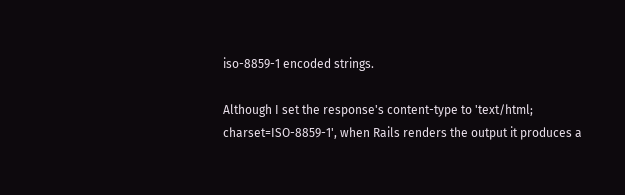iso-8859-1 encoded strings.

Although I set the response's content-type to 'text/html;
charset=ISO-8859-1', when Rails renders the output it produces a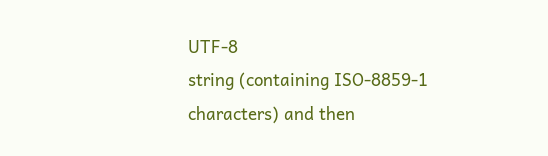UTF-8
string (containing ISO-8859-1 characters) and then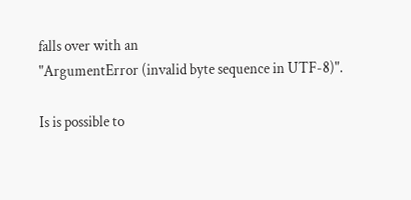falls over with an
"ArgumentError (invalid byte sequence in UTF-8)".

Is is possible to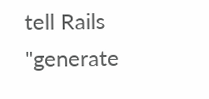tell Rails "generate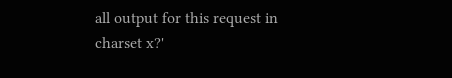all output for this request in
charset x?'